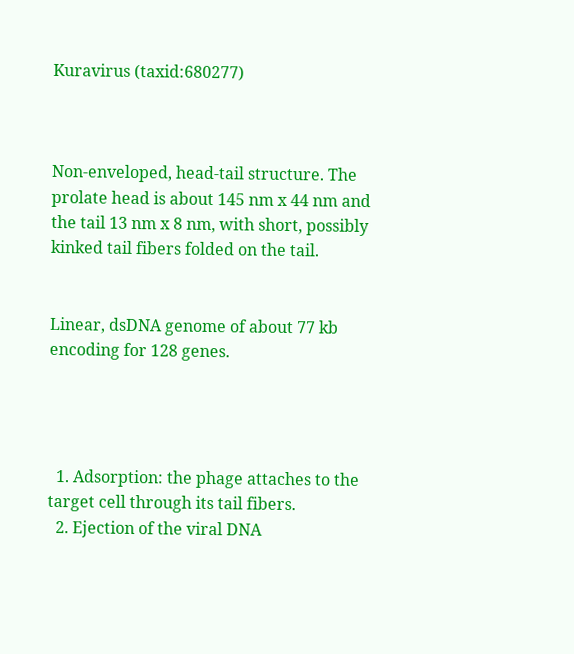Kuravirus (taxid:680277)



Non-enveloped, head-tail structure. The prolate head is about 145 nm x 44 nm and the tail 13 nm x 8 nm, with short, possibly kinked tail fibers folded on the tail.


Linear, dsDNA genome of about 77 kb encoding for 128 genes.




  1. Adsorption: the phage attaches to the target cell through its tail fibers.
  2. Ejection of the viral DNA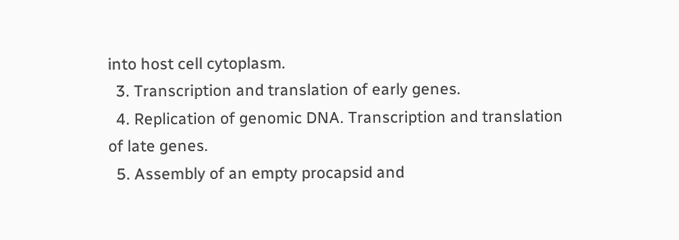into host cell cytoplasm.
  3. Transcription and translation of early genes.
  4. Replication of genomic DNA. Transcription and translation of late genes.
  5. Assembly of an empty procapsid and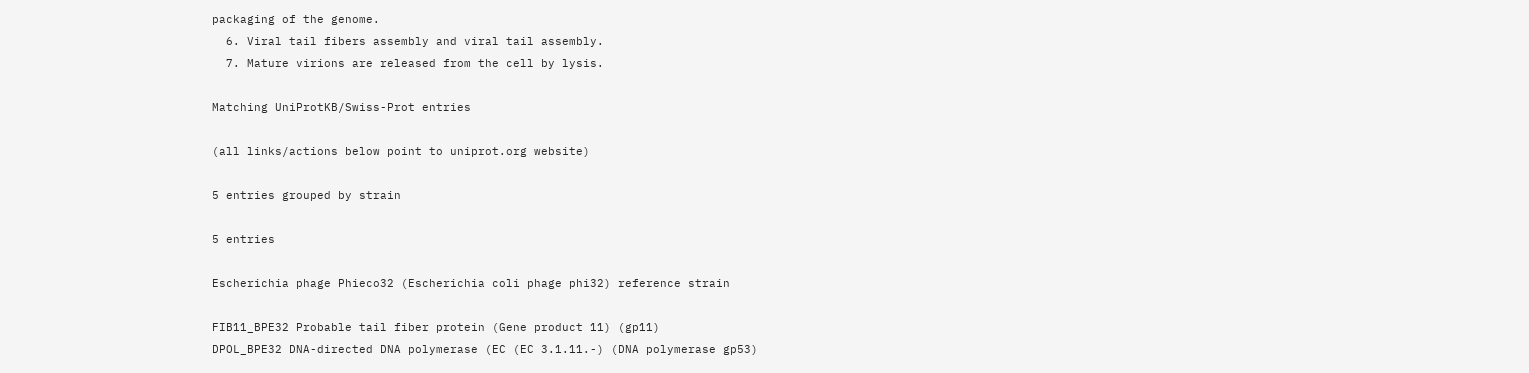packaging of the genome.
  6. Viral tail fibers assembly and viral tail assembly.
  7. Mature virions are released from the cell by lysis.

Matching UniProtKB/Swiss-Prot entries

(all links/actions below point to uniprot.org website)

5 entries grouped by strain

5 entries

Escherichia phage Phieco32 (Escherichia coli phage phi32) reference strain

FIB11_BPE32 Probable tail fiber protein (Gene product 11) (gp11)
DPOL_BPE32 DNA-directed DNA polymerase (EC (EC 3.1.11.-) (DNA polymerase gp53)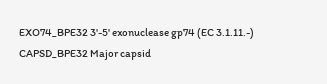EXO74_BPE32 3'-5' exonuclease gp74 (EC 3.1.11.-)
CAPSD_BPE32 Major capsid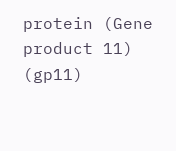protein (Gene product 11) (gp11)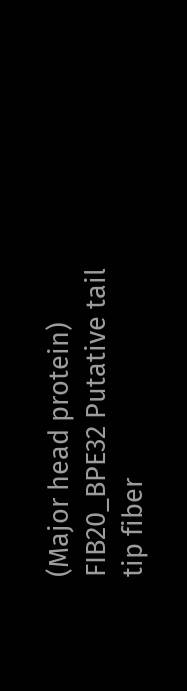(Major head protein)
FIB20_BPE32 Putative tail tip fiber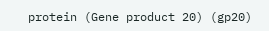protein (Gene product 20) (gp20)